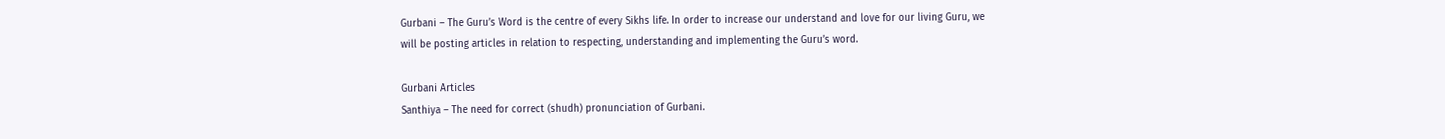Gurbani – The Guru’s Word is the centre of every Sikhs life. In order to increase our understand and love for our living Guru, we will be posting articles in relation to respecting, understanding and implementing the Guru’s word.

Gurbani Articles
Santhiya – The need for correct (shudh) pronunciation of Gurbani.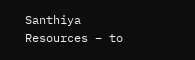Santhiya Resources – to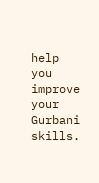help you improve your Gurbani skills.